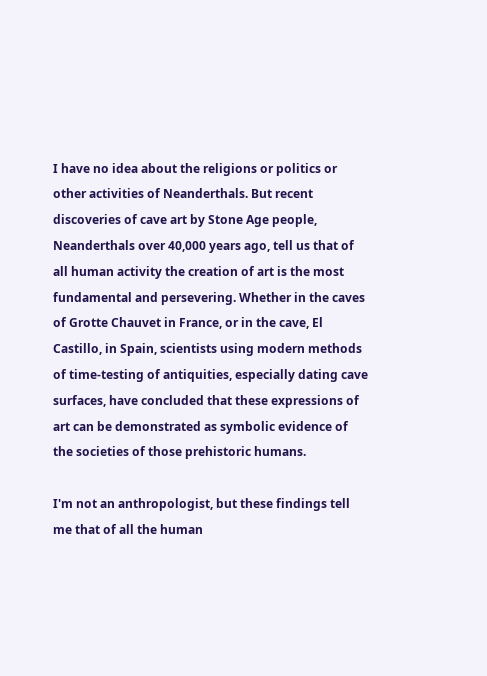I have no idea about the religions or politics or other activities of Neanderthals. But recent discoveries of cave art by Stone Age people, Neanderthals over 40,000 years ago, tell us that of all human activity the creation of art is the most fundamental and persevering. Whether in the caves of Grotte Chauvet in France, or in the cave, El Castillo, in Spain, scientists using modern methods of time-testing of antiquities, especially dating cave surfaces, have concluded that these expressions of art can be demonstrated as symbolic evidence of the societies of those prehistoric humans.

I'm not an anthropologist, but these findings tell me that of all the human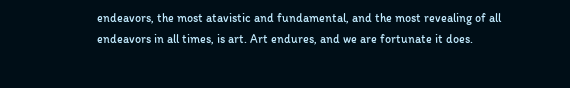endeavors, the most atavistic and fundamental, and the most revealing of all endeavors in all times, is art. Art endures, and we are fortunate it does.